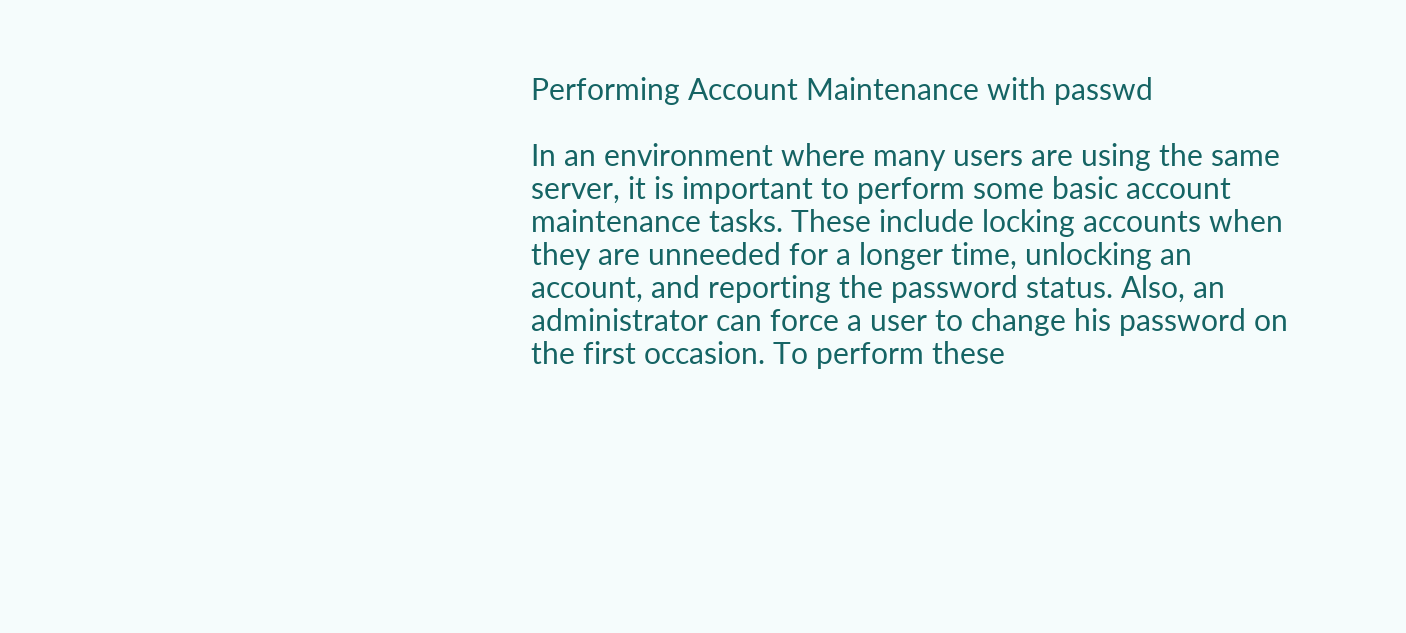Performing Account Maintenance with passwd

In an environment where many users are using the same server, it is important to perform some basic account maintenance tasks. These include locking accounts when they are unneeded for a longer time, unlocking an account, and reporting the password status. Also, an administrator can force a user to change his password on the first occasion. To perform these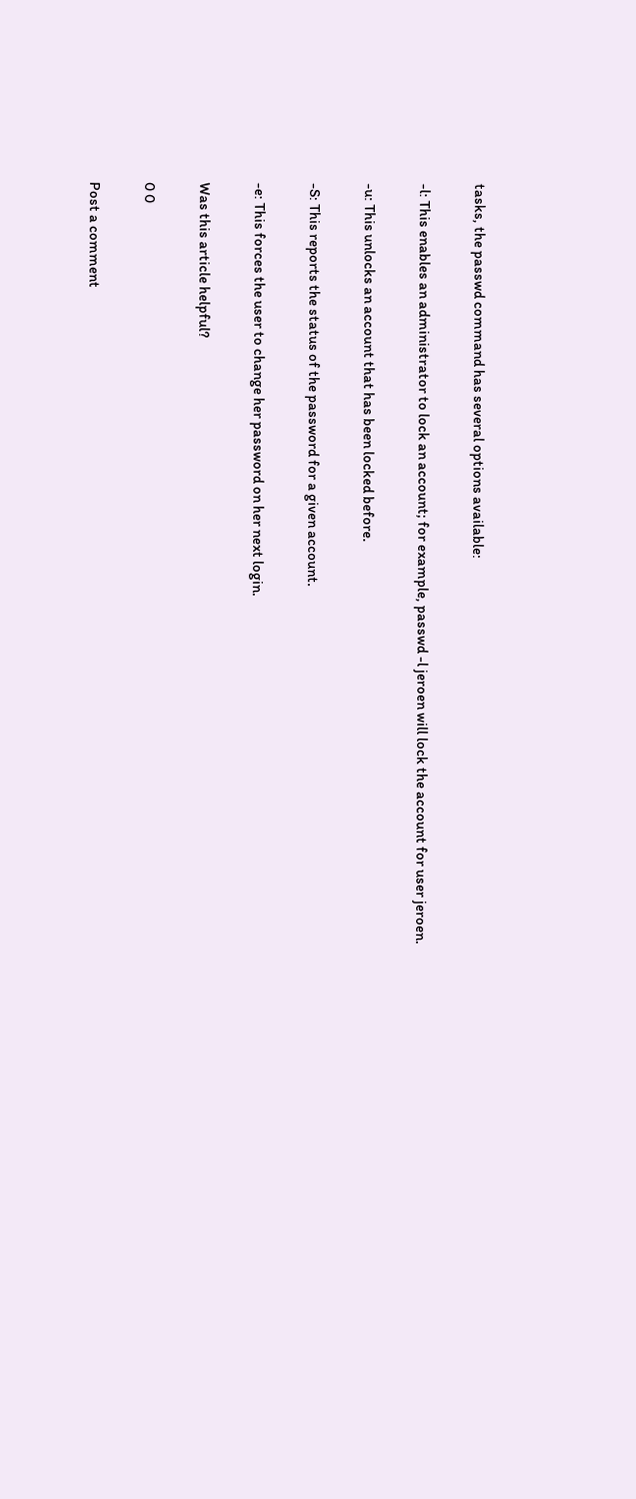tasks, the passwd command has several options available:

-l: This enables an administrator to lock an account; for example, passwd -l jeroen will lock the account for user jeroen.

-u: This unlocks an account that has been locked before.

-S: This reports the status of the password for a given account.

-e: This forces the user to change her password on her next login.

Was this article helpful?

0 0

Post a comment